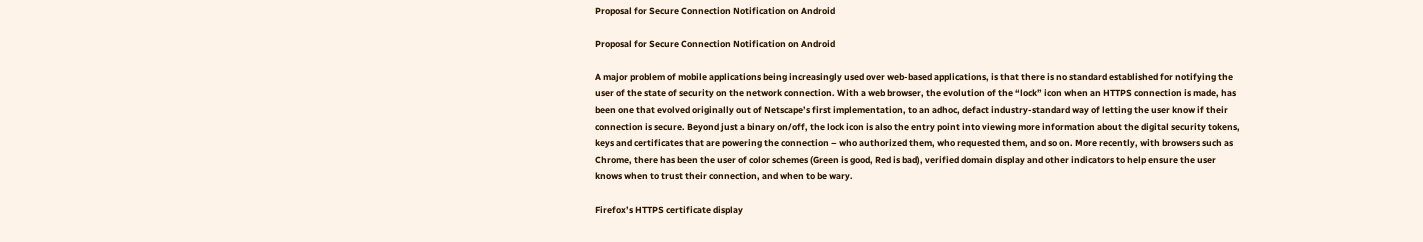Proposal for Secure Connection Notification on Android

Proposal for Secure Connection Notification on Android

A major problem of mobile applications being increasingly used over web-based applications, is that there is no standard established for notifying the user of the state of security on the network connection. With a web browser, the evolution of the “lock” icon when an HTTPS connection is made, has been one that evolved originally out of Netscape’s first implementation, to an adhoc, defact industry-standard way of letting the user know if their connection is secure. Beyond just a binary on/off, the lock icon is also the entry point into viewing more information about the digital security tokens, keys and certificates that are powering the connection – who authorized them, who requested them, and so on. More recently, with browsers such as Chrome, there has been the user of color schemes (Green is good, Red is bad), verified domain display and other indicators to help ensure the user knows when to trust their connection, and when to be wary.

Firefox’s HTTPS certificate display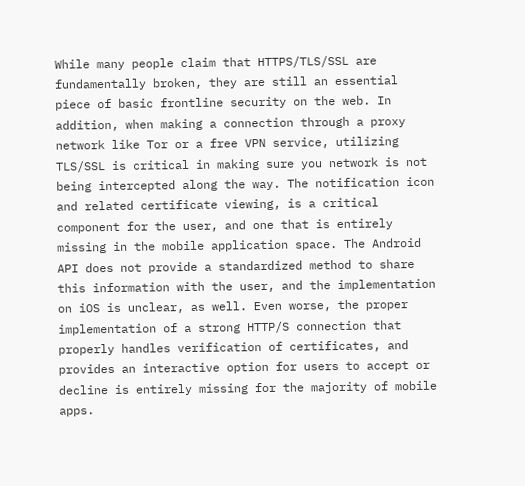While many people claim that HTTPS/TLS/SSL are fundamentally broken, they are still an essential piece of basic frontline security on the web. In addition, when making a connection through a proxy network like Tor or a free VPN service, utilizing TLS/SSL is critical in making sure you network is not being intercepted along the way. The notification icon and related certificate viewing, is a critical component for the user, and one that is entirely missing in the mobile application space. The Android API does not provide a standardized method to share this information with the user, and the implementation on iOS is unclear, as well. Even worse, the proper implementation of a strong HTTP/S connection that properly handles verification of certificates, and provides an interactive option for users to accept or decline is entirely missing for the majority of mobile apps.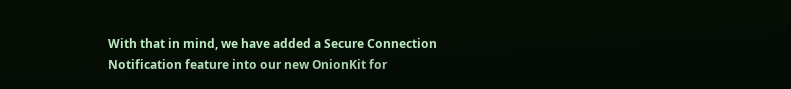With that in mind, we have added a Secure Connection Notification feature into our new OnionKit for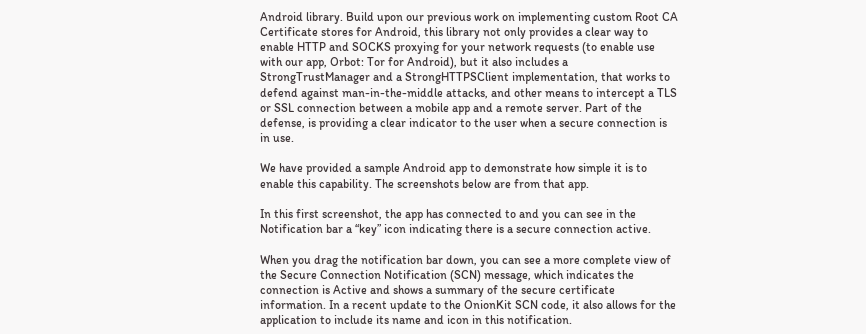Android library. Build upon our previous work on implementing custom Root CA Certificate stores for Android, this library not only provides a clear way to enable HTTP and SOCKS proxying for your network requests (to enable use with our app, Orbot: Tor for Android), but it also includes a StrongTrustManager and a StrongHTTPSClient implementation, that works to defend against man-in-the-middle attacks, and other means to intercept a TLS or SSL connection between a mobile app and a remote server. Part of the defense, is providing a clear indicator to the user when a secure connection is in use.

We have provided a sample Android app to demonstrate how simple it is to enable this capability. The screenshots below are from that app.

In this first screenshot, the app has connected to and you can see in the Notification bar a “key” icon indicating there is a secure connection active.

When you drag the notification bar down, you can see a more complete view of the Secure Connection Notification (SCN) message, which indicates the connection is Active and shows a summary of the secure certificate information. In a recent update to the OnionKit SCN code, it also allows for the application to include its name and icon in this notification.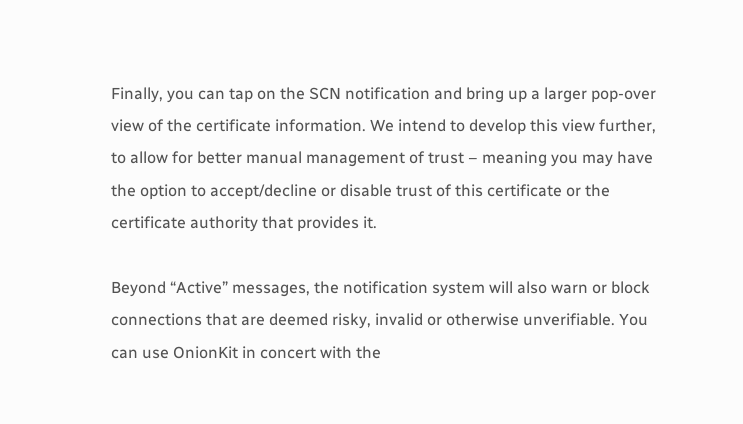Finally, you can tap on the SCN notification and bring up a larger pop-over view of the certificate information. We intend to develop this view further, to allow for better manual management of trust – meaning you may have the option to accept/decline or disable trust of this certificate or the certificate authority that provides it.

Beyond “Active” messages, the notification system will also warn or block connections that are deemed risky, invalid or otherwise unverifiable. You can use OnionKit in concert with the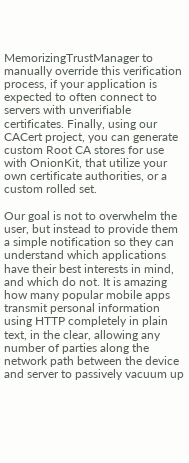MemorizingTrustManager to manually override this verification process, if your application is expected to often connect to servers with unverifiable certificates. Finally, using our CACert project, you can generate custom Root CA stores for use with OnionKit, that utilize your own certificate authorities, or a custom rolled set.

Our goal is not to overwhelm the user, but instead to provide them a simple notification so they can understand which applications have their best interests in mind, and which do not. It is amazing how many popular mobile apps transmit personal information using HTTP completely in plain text, in the clear, allowing any number of parties along the network path between the device and server to passively vacuum up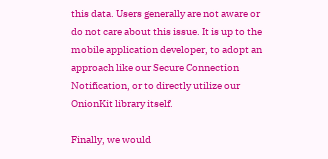this data. Users generally are not aware or do not care about this issue. It is up to the mobile application developer, to adopt an approach like our Secure Connection Notification, or to directly utilize our OnionKit library itself.

Finally, we would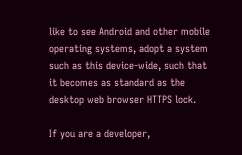like to see Android and other mobile operating systems, adopt a system such as this device-wide, such that it becomes as standard as the desktop web browser HTTPS lock.

If you are a developer,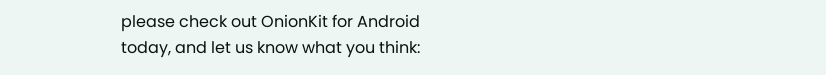please check out OnionKit for Android today, and let us know what you think: